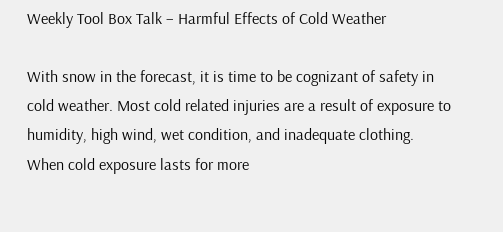Weekly Tool Box Talk – Harmful Effects of Cold Weather

With snow in the forecast, it is time to be cognizant of safety in cold weather. Most cold related injuries are a result of exposure to humidity, high wind, wet condition, and inadequate clothing.  When cold exposure lasts for more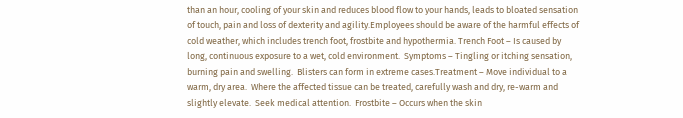than an hour, cooling of your skin and reduces blood flow to your hands, leads to bloated sensation of touch, pain and loss of dexterity and agility.Employees should be aware of the harmful effects of cold weather, which includes trench foot, frostbite and hypothermia. Trench Foot – Is caused by long, continuous exposure to a wet, cold environment.  Symptoms – Tingling or itching sensation, burning pain and swelling.  Blisters can form in extreme cases.Treatment – Move individual to a warm, dry area.  Where the affected tissue can be treated, carefully wash and dry, re-warm and slightly elevate.  Seek medical attention.  Frostbite – Occurs when the skin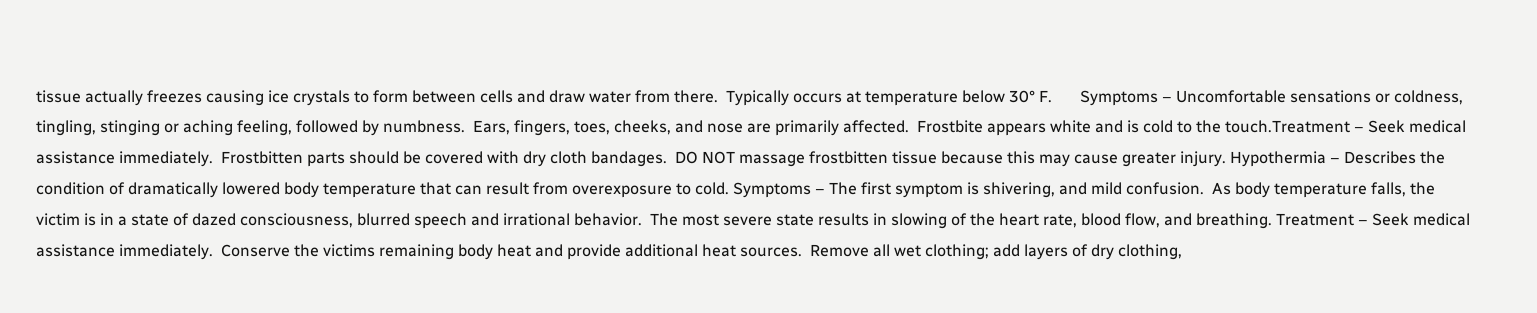tissue actually freezes causing ice crystals to form between cells and draw water from there.  Typically occurs at temperature below 30° F.       Symptoms – Uncomfortable sensations or coldness, tingling, stinging or aching feeling, followed by numbness.  Ears, fingers, toes, cheeks, and nose are primarily affected.  Frostbite appears white and is cold to the touch.Treatment – Seek medical assistance immediately.  Frostbitten parts should be covered with dry cloth bandages.  DO NOT massage frostbitten tissue because this may cause greater injury. Hypothermia – Describes the condition of dramatically lowered body temperature that can result from overexposure to cold. Symptoms – The first symptom is shivering, and mild confusion.  As body temperature falls, the victim is in a state of dazed consciousness, blurred speech and irrational behavior.  The most severe state results in slowing of the heart rate, blood flow, and breathing. Treatment – Seek medical assistance immediately.  Conserve the victims remaining body heat and provide additional heat sources.  Remove all wet clothing; add layers of dry clothing,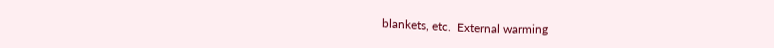blankets, etc.  External warming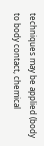techniques may be applied (body to body contact, chemical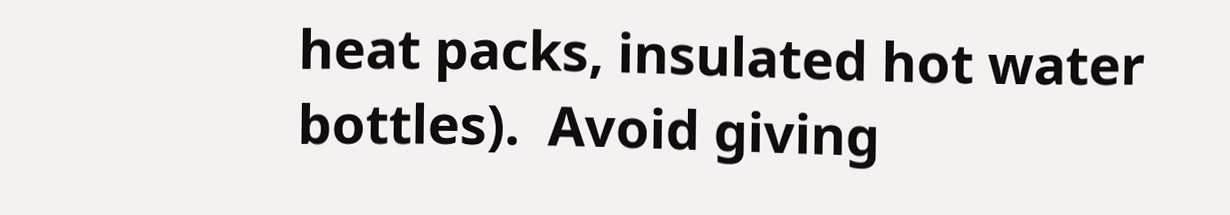heat packs, insulated hot water bottles).  Avoid giving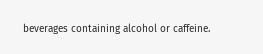beverages containing alcohol or caffeine.